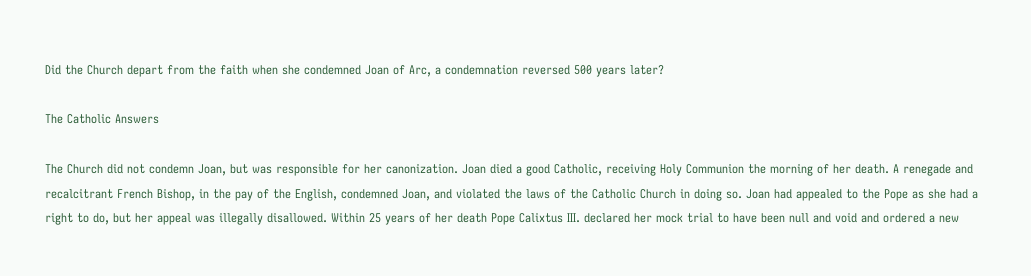Did the Church depart from the faith when she condemned Joan of Arc, a condemnation reversed 500 years later?

The Catholic Answers

The Church did not condemn Joan, but was responsible for her canonization. Joan died a good Catholic, receiving Holy Communion the morning of her death. A renegade and recalcitrant French Bishop, in the pay of the English, condemned Joan, and violated the laws of the Catholic Church in doing so. Joan had appealed to the Pope as she had a right to do, but her appeal was illegally disallowed. Within 25 years of her death Pope Calixtus III. declared her mock trial to have been null and void and ordered a new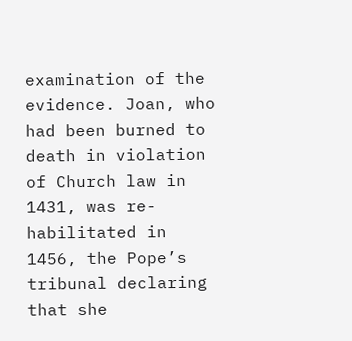examination of the evidence. Joan, who had been burned to death in violation of Church law in 1431, was re-habilitated in 1456, the Pope’s tribunal declaring that she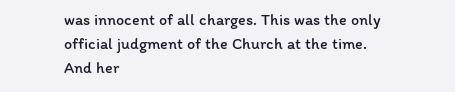was innocent of all charges. This was the only official judgment of the Church at the time. And her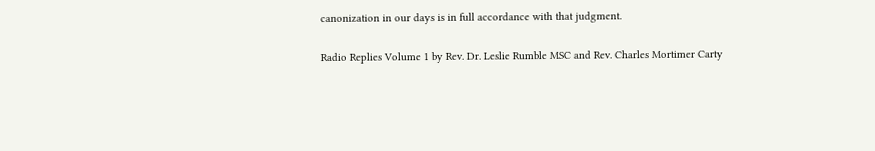canonization in our days is in full accordance with that judgment.

Radio Replies Volume 1 by Rev. Dr. Leslie Rumble MSC and Rev. Charles Mortimer Carty